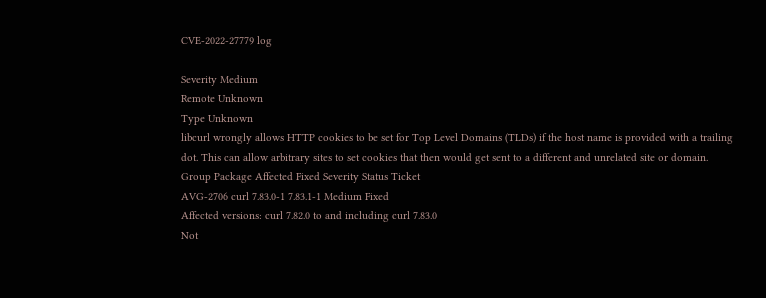CVE-2022-27779 log

Severity Medium
Remote Unknown
Type Unknown
libcurl wrongly allows HTTP cookies to be set for Top Level Domains (TLDs) if the host name is provided with a trailing dot. This can allow arbitrary sites to set cookies that then would get sent to a different and unrelated site or domain.
Group Package Affected Fixed Severity Status Ticket
AVG-2706 curl 7.83.0-1 7.83.1-1 Medium Fixed
Affected versions: curl 7.82.0 to and including curl 7.83.0
Not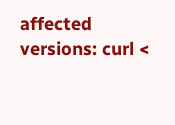affected versions: curl <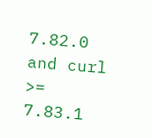7.82.0 and curl >= 7.83.1